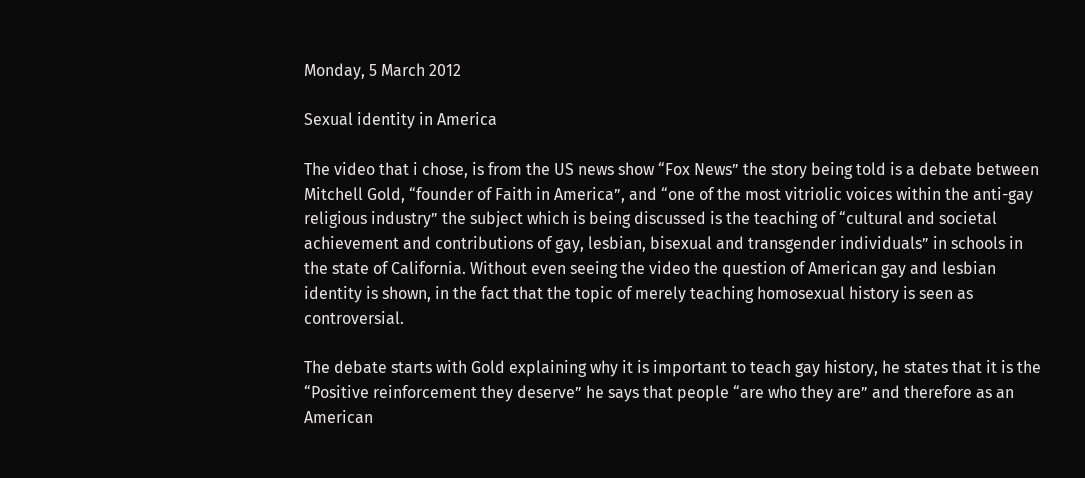Monday, 5 March 2012

Sexual identity in America

The video that i chose, is from the US news show “Fox News” the story being told is a debate between Mitchell Gold, “founder of Faith in America”, and “one of the most vitriolic voices within the anti-gay religious industry” the subject which is being discussed is the teaching of “cultural and societal achievement and contributions of gay, lesbian, bisexual and transgender individuals” in schools in the state of California. Without even seeing the video the question of American gay and lesbian identity is shown, in the fact that the topic of merely teaching homosexual history is seen as controversial.

The debate starts with Gold explaining why it is important to teach gay history, he states that it is the “Positive reinforcement they deserve” he says that people “are who they are” and therefore as an American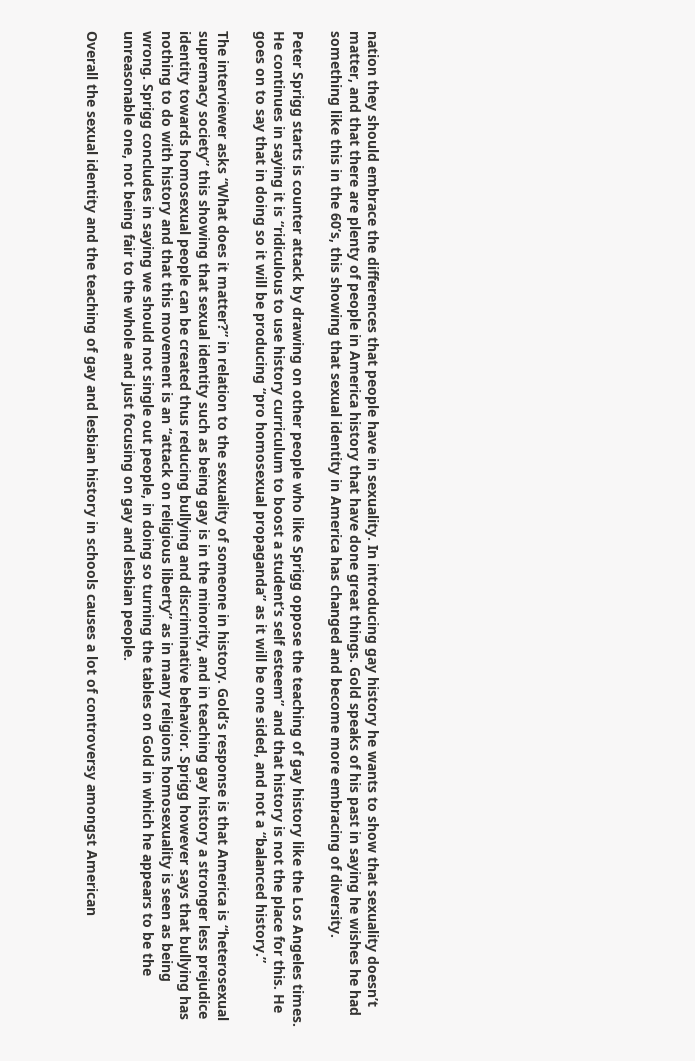nation they should embrace the differences that people have in sexuality. In introducing gay history he wants to show that sexuality doesn’t matter, and that there are plenty of people in America history that have done great things. Gold speaks of his past in saying he wishes he had something like this in the 60’s, this showing that sexual identity in America has changed and become more embracing of diversity.

Peter Sprigg starts is counter attack by drawing on other people who like Sprigg oppose the teaching of gay history like the Los Angeles times. He continues in saying it is “ridiculous to use history curriculum to boost a student’s self esteem” and that history is not the place for this. He goes on to say that in doing so it will be producing “pro homosexual propaganda” as it will be one sided, and not a “balanced history.”

The interviewer asks “What does it matter?” in relation to the sexuality of someone in history. Gold’s response is that America is “heterosexual supremacy society” this showing that sexual identity such as being gay is in the minority, and in teaching gay history a stronger less prejudice identity towards homosexual people can be created thus reducing bullying and discriminative behavior. Sprigg however says that bullying has nothing to do with history and that this movement is an “attack on religious liberty” as in many religions homosexuality is seen as being wrong. Sprigg concludes in saying we should not single out people, in doing so turning the tables on Gold in which he appears to be the unreasonable one, not being fair to the whole and just focusing on gay and lesbian people.

Overall the sexual identity and the teaching of gay and lesbian history in schools causes a lot of controversy amongst American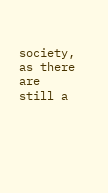society, as there are still a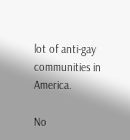lot of anti-gay communities in America.

No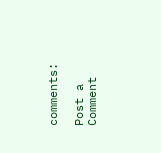comments:

Post a Comment